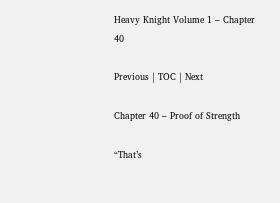Heavy Knight Volume 1 – Chapter 40

Previous | TOC | Next

Chapter 40 – Proof of Strength

“That’s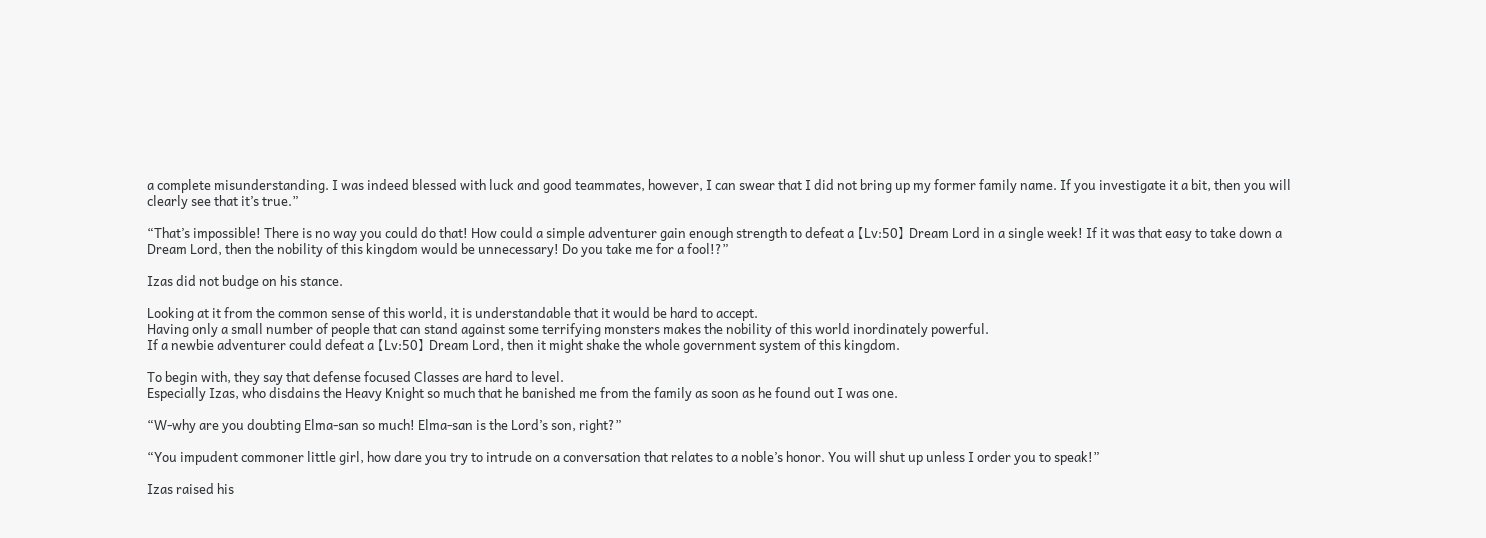a complete misunderstanding. I was indeed blessed with luck and good teammates, however, I can swear that I did not bring up my former family name. If you investigate it a bit, then you will clearly see that it’s true.”

“That’s impossible! There is no way you could do that! How could a simple adventurer gain enough strength to defeat a 【Lv:50】 Dream Lord in a single week! If it was that easy to take down a Dream Lord, then the nobility of this kingdom would be unnecessary! Do you take me for a fool!?”

Izas did not budge on his stance.

Looking at it from the common sense of this world, it is understandable that it would be hard to accept.
Having only a small number of people that can stand against some terrifying monsters makes the nobility of this world inordinately powerful.
If a newbie adventurer could defeat a 【Lv:50】 Dream Lord, then it might shake the whole government system of this kingdom.

To begin with, they say that defense focused Classes are hard to level.
Especially Izas, who disdains the Heavy Knight so much that he banished me from the family as soon as he found out I was one.

“W-why are you doubting Elma-san so much! Elma-san is the Lord’s son, right?”

“You impudent commoner little girl, how dare you try to intrude on a conversation that relates to a noble’s honor. You will shut up unless I order you to speak!”

Izas raised his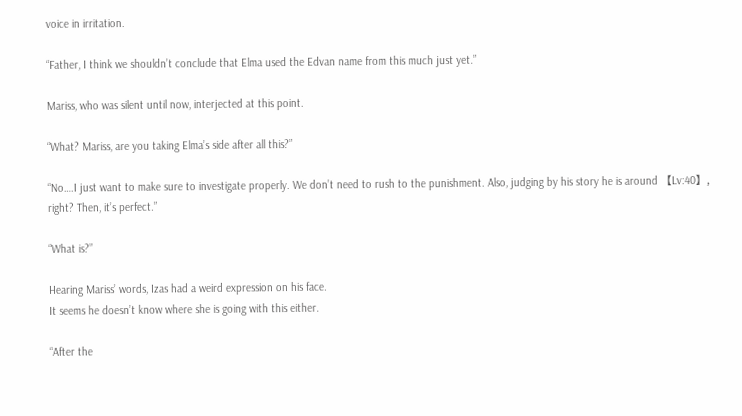voice in irritation.

“Father, I think we shouldn’t conclude that Elma used the Edvan name from this much just yet.”

Mariss, who was silent until now, interjected at this point.

“What? Mariss, are you taking Elma’s side after all this?”

“No….I just want to make sure to investigate properly. We don’t need to rush to the punishment. Also, judging by his story he is around 【Lv:40】, right? Then, it’s perfect.”

“What is?”

Hearing Mariss’ words, Izas had a weird expression on his face.
It seems he doesn’t know where she is going with this either.

“After the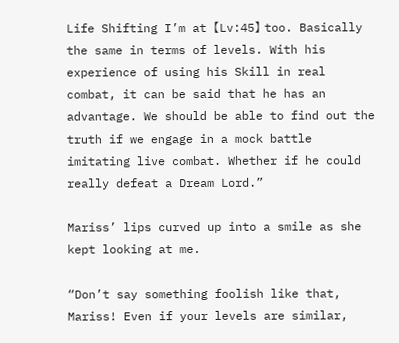Life Shifting I’m at 【Lv:45】 too. Basically the same in terms of levels. With his experience of using his Skill in real combat, it can be said that he has an advantage. We should be able to find out the truth if we engage in a mock battle imitating live combat. Whether if he could really defeat a Dream Lord.”

Mariss’ lips curved up into a smile as she kept looking at me.

“Don’t say something foolish like that, Mariss! Even if your levels are similar,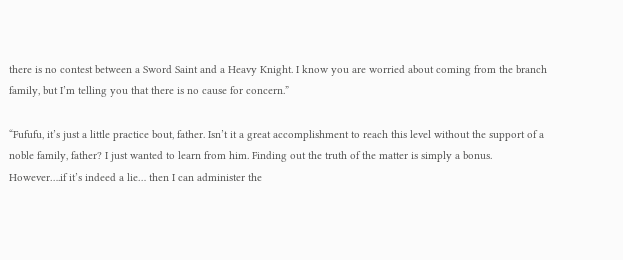there is no contest between a Sword Saint and a Heavy Knight. I know you are worried about coming from the branch family, but I’m telling you that there is no cause for concern.”

“Fufufu, it’s just a little practice bout, father. Isn’t it a great accomplishment to reach this level without the support of a noble family, father? I just wanted to learn from him. Finding out the truth of the matter is simply a bonus. However….if it’s indeed a lie… then I can administer the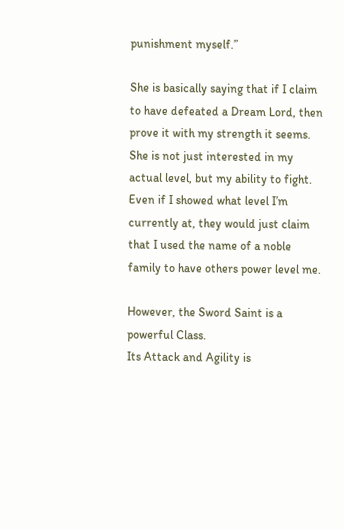punishment myself.”

She is basically saying that if I claim to have defeated a Dream Lord, then prove it with my strength it seems.
She is not just interested in my actual level, but my ability to fight.
Even if I showed what level I’m currently at, they would just claim that I used the name of a noble family to have others power level me.

However, the Sword Saint is a powerful Class.
Its Attack and Agility is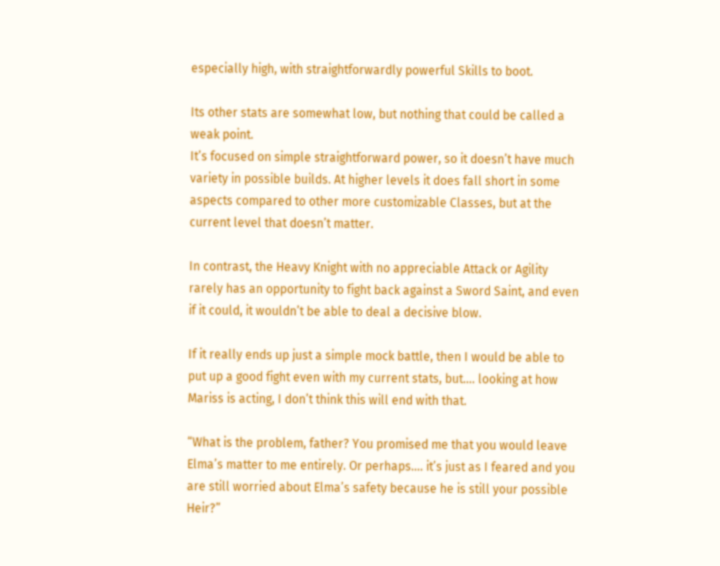especially high, with straightforwardly powerful Skills to boot.

Its other stats are somewhat low, but nothing that could be called a weak point.
It’s focused on simple straightforward power, so it doesn’t have much variety in possible builds. At higher levels it does fall short in some aspects compared to other more customizable Classes, but at the current level that doesn’t matter.

In contrast, the Heavy Knight with no appreciable Attack or Agility rarely has an opportunity to fight back against a Sword Saint, and even if it could, it wouldn’t be able to deal a decisive blow.

If it really ends up just a simple mock battle, then I would be able to put up a good fight even with my current stats, but…. looking at how Mariss is acting, I don’t think this will end with that.

“What is the problem, father? You promised me that you would leave Elma’s matter to me entirely. Or perhaps…. it’s just as I feared and you are still worried about Elma’s safety because he is still your possible Heir?”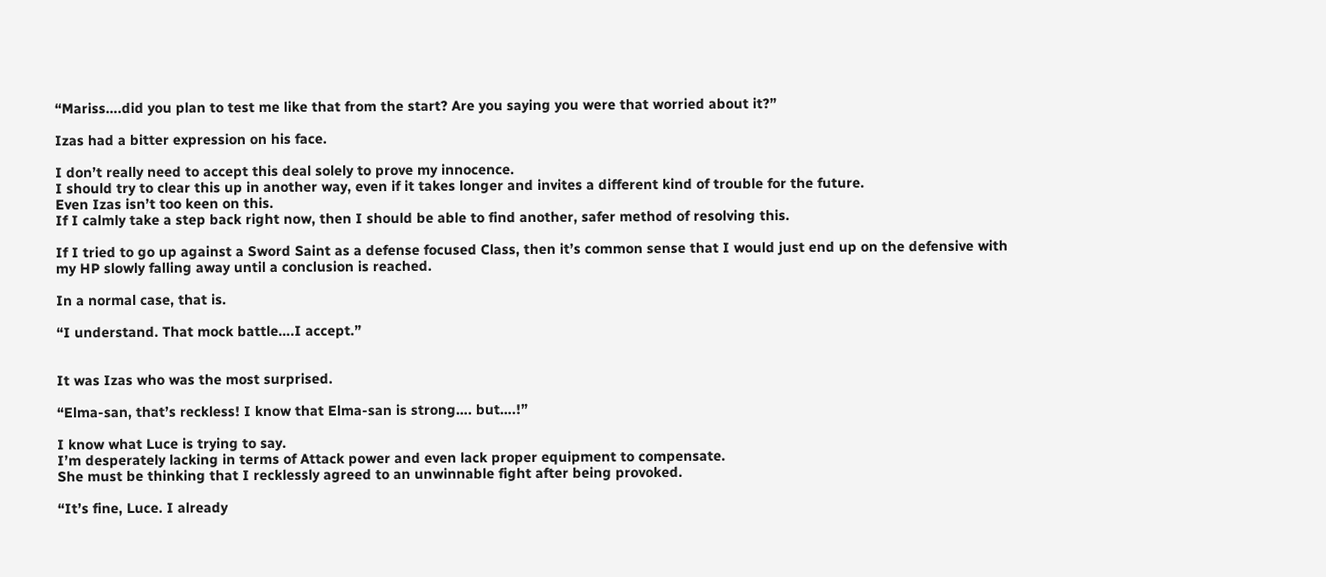“Mariss….did you plan to test me like that from the start? Are you saying you were that worried about it?”

Izas had a bitter expression on his face.

I don’t really need to accept this deal solely to prove my innocence.
I should try to clear this up in another way, even if it takes longer and invites a different kind of trouble for the future.
Even Izas isn’t too keen on this.
If I calmly take a step back right now, then I should be able to find another, safer method of resolving this.

If I tried to go up against a Sword Saint as a defense focused Class, then it’s common sense that I would just end up on the defensive with my HP slowly falling away until a conclusion is reached.

In a normal case, that is.

“I understand. That mock battle….I accept.”


It was Izas who was the most surprised.

“Elma-san, that’s reckless! I know that Elma-san is strong…. but….!”

I know what Luce is trying to say.
I’m desperately lacking in terms of Attack power and even lack proper equipment to compensate.
She must be thinking that I recklessly agreed to an unwinnable fight after being provoked.

“It’s fine, Luce. I already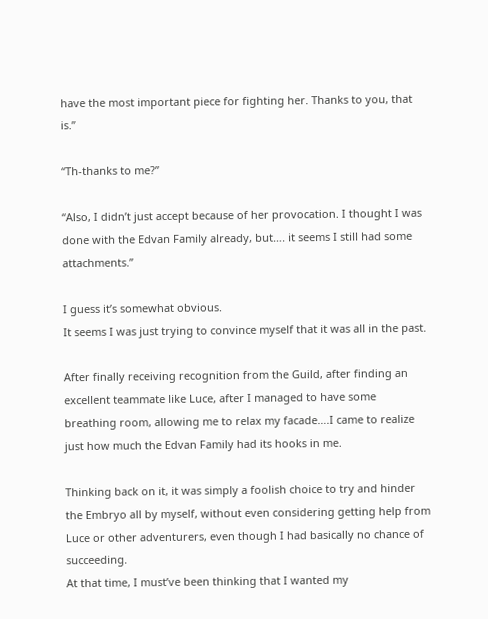have the most important piece for fighting her. Thanks to you, that is.”

“Th-thanks to me?”

“Also, I didn’t just accept because of her provocation. I thought I was done with the Edvan Family already, but…. it seems I still had some attachments.”

I guess it’s somewhat obvious.
It seems I was just trying to convince myself that it was all in the past.

After finally receiving recognition from the Guild, after finding an excellent teammate like Luce, after I managed to have some breathing room, allowing me to relax my facade….I came to realize just how much the Edvan Family had its hooks in me.

Thinking back on it, it was simply a foolish choice to try and hinder the Embryo all by myself, without even considering getting help from Luce or other adventurers, even though I had basically no chance of succeeding.
At that time, I must’ve been thinking that I wanted my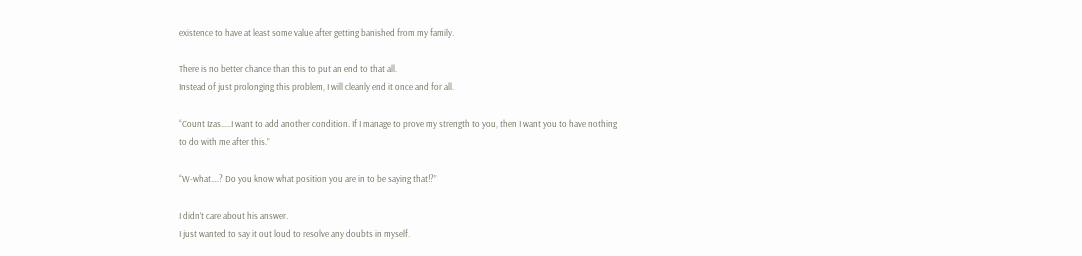existence to have at least some value after getting banished from my family.

There is no better chance than this to put an end to that all.
Instead of just prolonging this problem, I will cleanly end it once and for all.

“Count Izas…..I want to add another condition. If I manage to prove my strength to you, then I want you to have nothing to do with me after this.”

“W-what….? Do you know what position you are in to be saying that!?”

I didn’t care about his answer.
I just wanted to say it out loud to resolve any doubts in myself.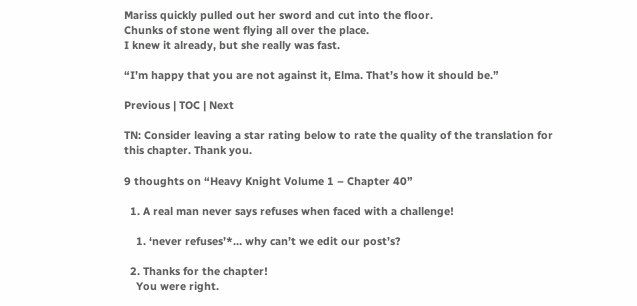Mariss quickly pulled out her sword and cut into the floor.
Chunks of stone went flying all over the place.
I knew it already, but she really was fast.

“I’m happy that you are not against it, Elma. That’s how it should be.”

Previous | TOC | Next

TN: Consider leaving a star rating below to rate the quality of the translation for this chapter. Thank you.

9 thoughts on “Heavy Knight Volume 1 – Chapter 40”

  1. A real man never says refuses when faced with a challenge!

    1. ‘never refuses’*… why can’t we edit our post’s?

  2. Thanks for the chapter!
    You were right.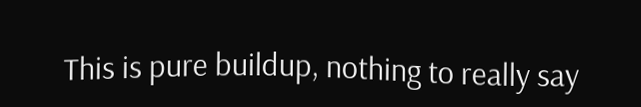This is pure buildup, nothing to really say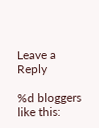Leave a Reply

%d bloggers like this: